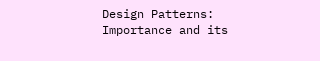Design Patterns: Importance and its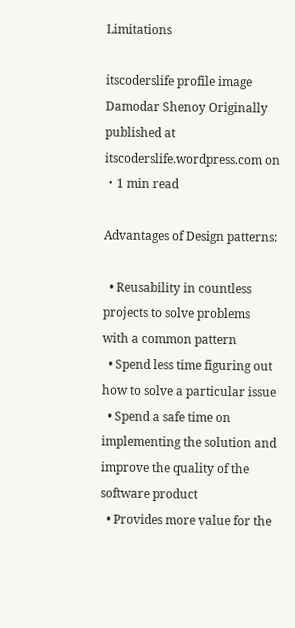Limitations

itscoderslife profile image Damodar Shenoy Originally published at itscoderslife.wordpress.com on ・1 min read

Advantages of Design patterns:

  • Reusability in countless projects to solve problems with a common pattern
  • Spend less time figuring out how to solve a particular issue
  • Spend a safe time on implementing the solution and improve the quality of the software product
  • Provides more value for the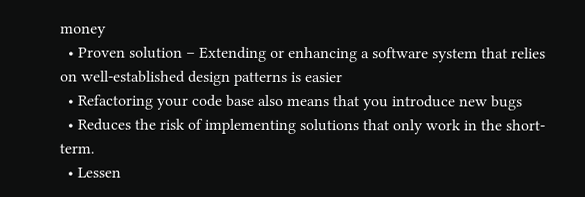money
  • Proven solution – Extending or enhancing a software system that relies on well-established design patterns is easier
  • Refactoring your code base also means that you introduce new bugs
  • Reduces the risk of implementing solutions that only work in the short-term.
  • Lessen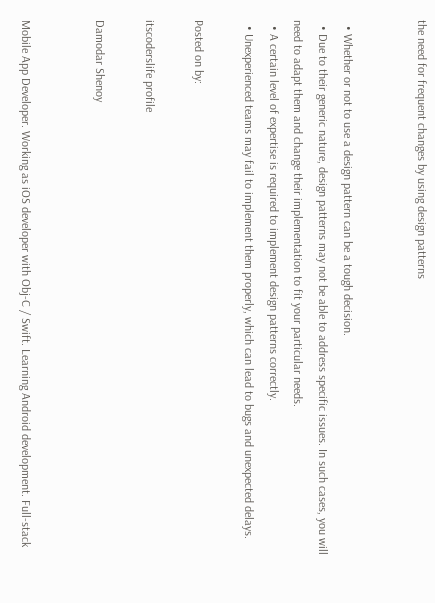the need for frequent changes by using design patterns


  • Whether or not to use a design pattern can be a tough decision.
  • Due to their generic nature, design patterns may not be able to address specific issues. In such cases, you will need to adapt them and change their implementation to fit your particular needs.
  • A certain level of expertise is required to implement design patterns correctly.
  • Unexperienced teams may fail to implement them properly, which can lead to bugs and unexpected delays.

Posted on by:

itscoderslife profile

Damodar Shenoy


Mobile App Developer. Working as iOS developer with Obj-C / Swift. Learning Android development. Full-stack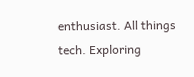enthusiast. All things tech. Exploring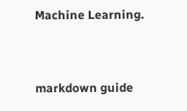Machine Learning.


markdown guide